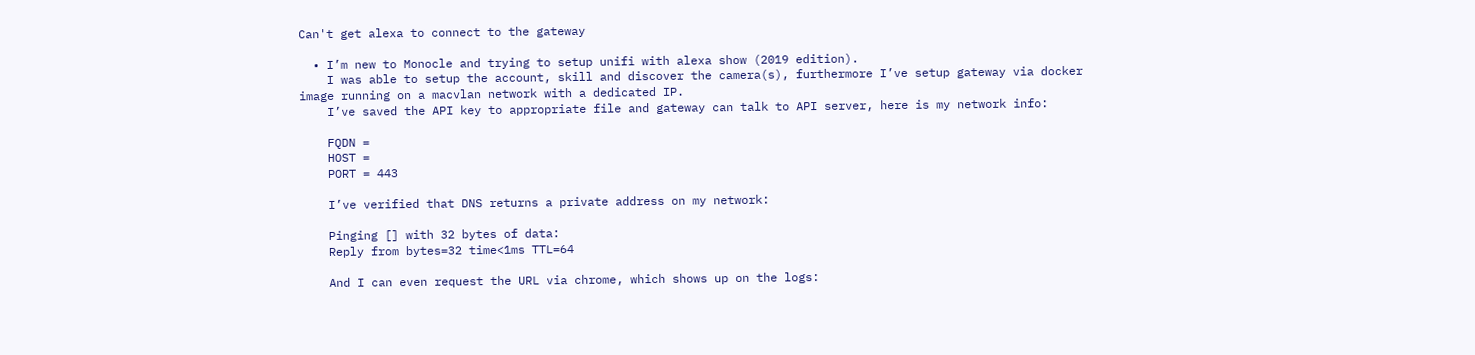Can't get alexa to connect to the gateway

  • I’m new to Monocle and trying to setup unifi with alexa show (2019 edition).
    I was able to setup the account, skill and discover the camera(s), furthermore I’ve setup gateway via docker image running on a macvlan network with a dedicated IP.
    I’ve saved the API key to appropriate file and gateway can talk to API server, here is my network info:

    FQDN =
    HOST =
    PORT = 443

    I’ve verified that DNS returns a private address on my network:

    Pinging [] with 32 bytes of data:
    Reply from bytes=32 time<1ms TTL=64

    And I can even request the URL via chrome, which shows up on the logs: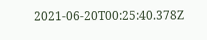2021-06-20T00:25:40.378Z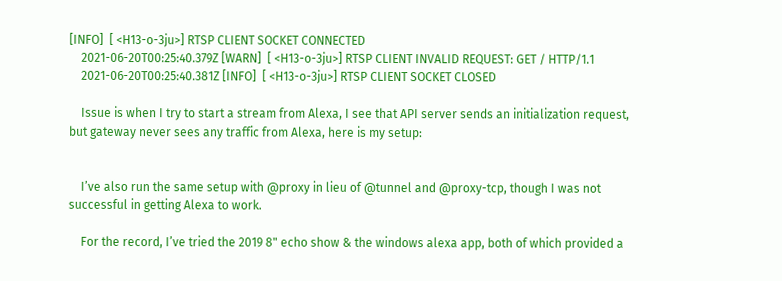[INFO]  [ <H13-o-3ju>] RTSP CLIENT SOCKET CONNECTED
    2021-06-20T00:25:40.379Z [WARN]  [ <H13-o-3ju>] RTSP CLIENT INVALID REQUEST: GET / HTTP/1.1
    2021-06-20T00:25:40.381Z [INFO]  [ <H13-o-3ju>] RTSP CLIENT SOCKET CLOSED

    Issue is when I try to start a stream from Alexa, I see that API server sends an initialization request, but gateway never sees any traffic from Alexa, here is my setup:


    I’ve also run the same setup with @proxy in lieu of @tunnel and @proxy-tcp, though I was not successful in getting Alexa to work.

    For the record, I’ve tried the 2019 8" echo show & the windows alexa app, both of which provided a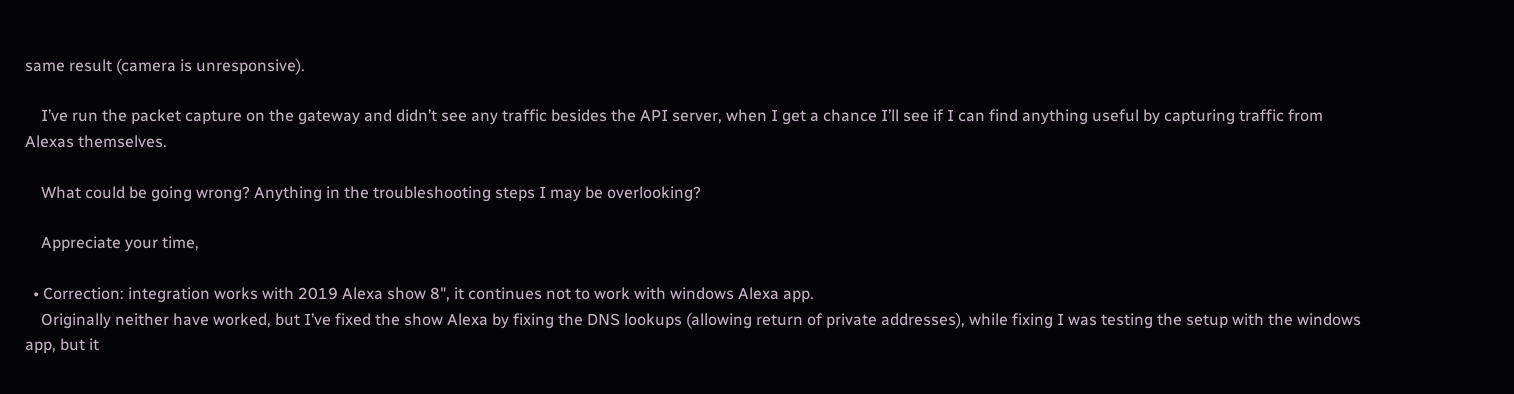same result (camera is unresponsive).

    I’ve run the packet capture on the gateway and didn’t see any traffic besides the API server, when I get a chance I’ll see if I can find anything useful by capturing traffic from Alexas themselves.

    What could be going wrong? Anything in the troubleshooting steps I may be overlooking?

    Appreciate your time,

  • Correction: integration works with 2019 Alexa show 8", it continues not to work with windows Alexa app.
    Originally neither have worked, but I’ve fixed the show Alexa by fixing the DNS lookups (allowing return of private addresses), while fixing I was testing the setup with the windows app, but it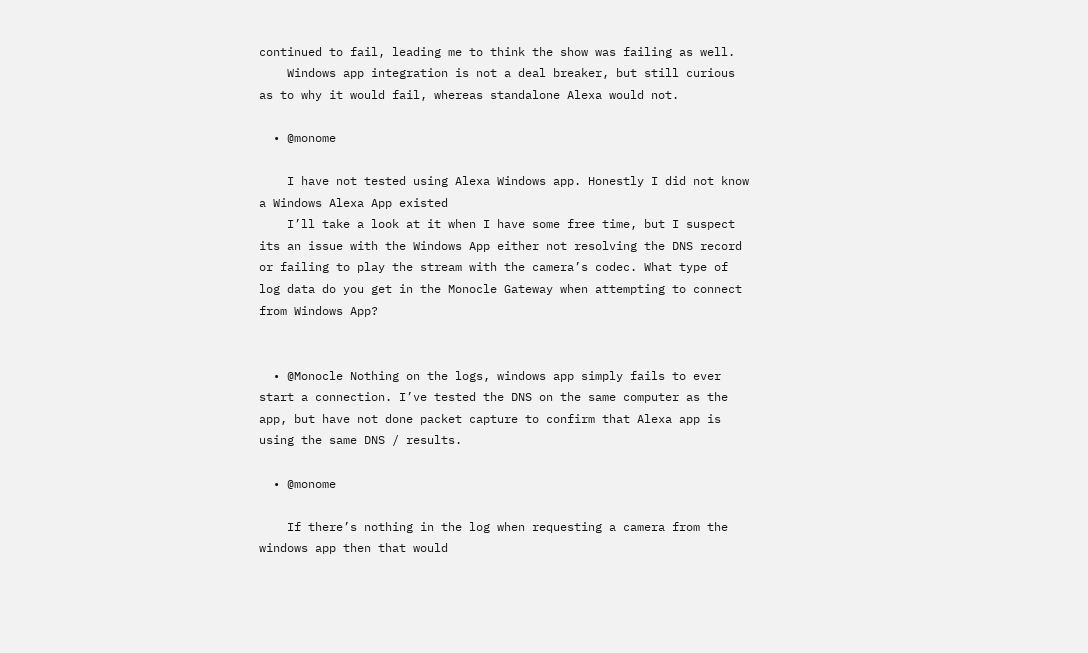continued to fail, leading me to think the show was failing as well.
    Windows app integration is not a deal breaker, but still curious as to why it would fail, whereas standalone Alexa would not.

  • @monome

    I have not tested using Alexa Windows app. Honestly I did not know a Windows Alexa App existed
    I’ll take a look at it when I have some free time, but I suspect its an issue with the Windows App either not resolving the DNS record or failing to play the stream with the camera’s codec. What type of log data do you get in the Monocle Gateway when attempting to connect from Windows App?


  • @Monocle Nothing on the logs, windows app simply fails to ever start a connection. I’ve tested the DNS on the same computer as the app, but have not done packet capture to confirm that Alexa app is using the same DNS / results.

  • @monome

    If there’s nothing in the log when requesting a camera from the windows app then that would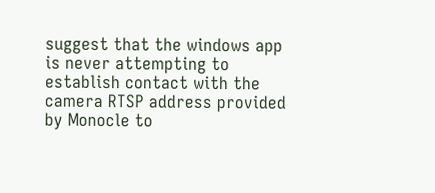suggest that the windows app is never attempting to establish contact with the camera RTSP address provided by Monocle to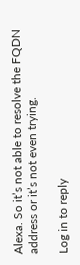Alexa. So it’s not able to resolve the FQDN address or it’s not even trying.

Log in to reply